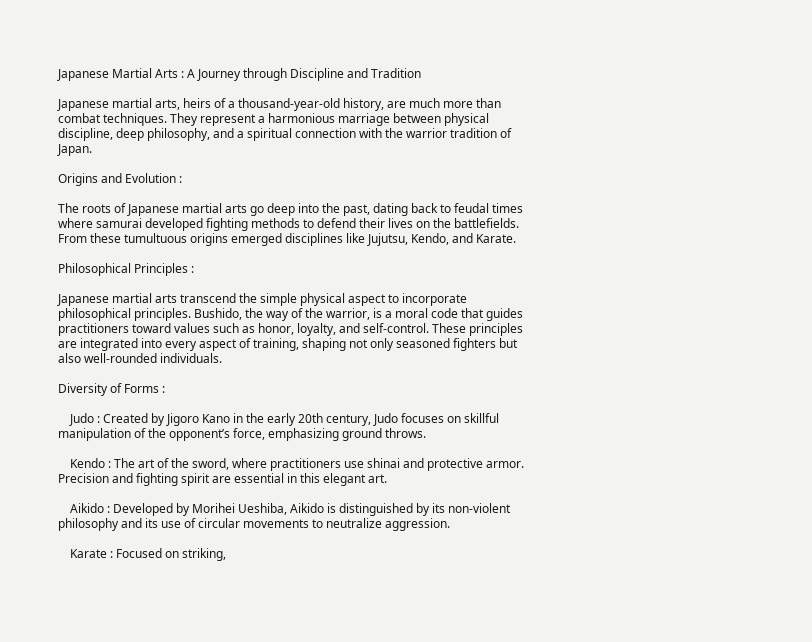Japanese Martial Arts : A Journey through Discipline and Tradition

Japanese martial arts, heirs of a thousand-year-old history, are much more than combat techniques. They represent a harmonious marriage between physical discipline, deep philosophy, and a spiritual connection with the warrior tradition of Japan.

Origins and Evolution :

The roots of Japanese martial arts go deep into the past, dating back to feudal times where samurai developed fighting methods to defend their lives on the battlefields. From these tumultuous origins emerged disciplines like Jujutsu, Kendo, and Karate.

Philosophical Principles :

Japanese martial arts transcend the simple physical aspect to incorporate philosophical principles. Bushido, the way of the warrior, is a moral code that guides practitioners toward values such as honor, loyalty, and self-control. These principles are integrated into every aspect of training, shaping not only seasoned fighters but also well-rounded individuals.

Diversity of Forms :

    Judo : Created by Jigoro Kano in the early 20th century, Judo focuses on skillful manipulation of the opponent’s force, emphasizing ground throws.

    Kendo : The art of the sword, where practitioners use shinai and protective armor. Precision and fighting spirit are essential in this elegant art.

    Aikido : Developed by Morihei Ueshiba, Aikido is distinguished by its non-violent philosophy and its use of circular movements to neutralize aggression.

    Karate : Focused on striking,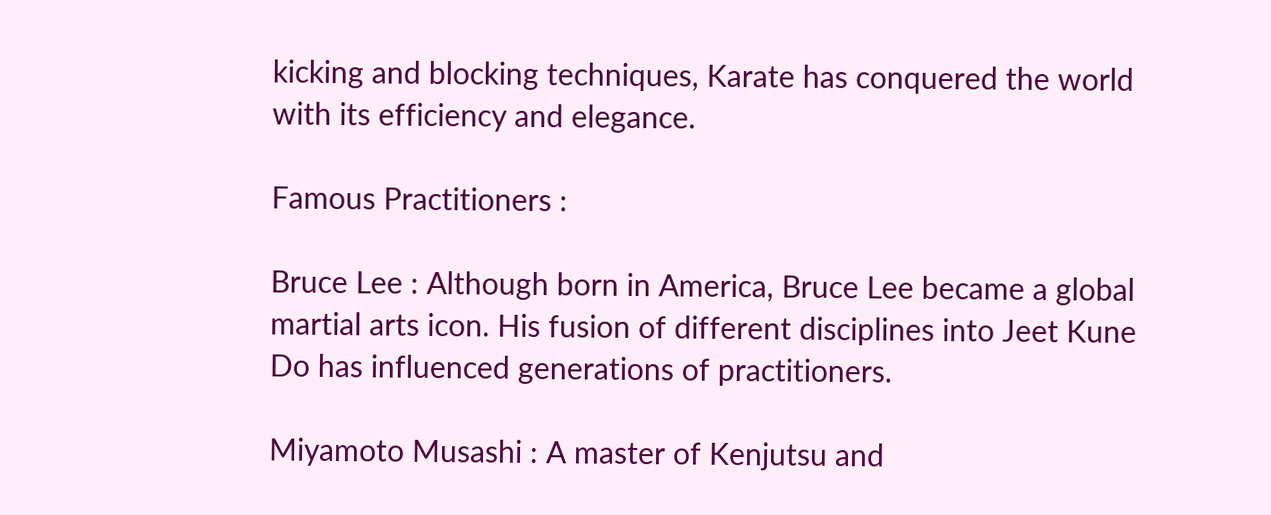kicking and blocking techniques, Karate has conquered the world with its efficiency and elegance.

Famous Practitioners :

Bruce Lee : Although born in America, Bruce Lee became a global martial arts icon. His fusion of different disciplines into Jeet Kune Do has influenced generations of practitioners.

Miyamoto Musashi : A master of Kenjutsu and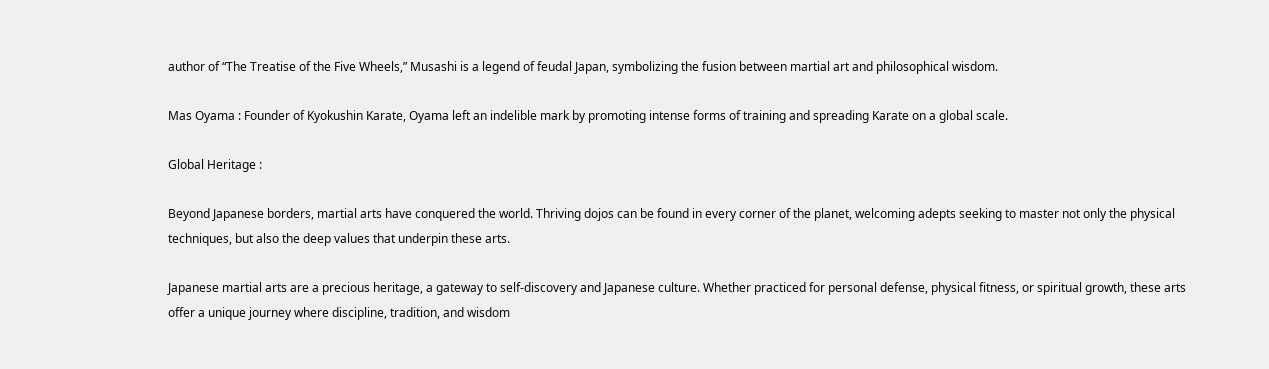author of “The Treatise of the Five Wheels,” Musashi is a legend of feudal Japan, symbolizing the fusion between martial art and philosophical wisdom.

Mas Oyama : Founder of Kyokushin Karate, Oyama left an indelible mark by promoting intense forms of training and spreading Karate on a global scale.

Global Heritage :

Beyond Japanese borders, martial arts have conquered the world. Thriving dojos can be found in every corner of the planet, welcoming adepts seeking to master not only the physical techniques, but also the deep values that underpin these arts.

Japanese martial arts are a precious heritage, a gateway to self-discovery and Japanese culture. Whether practiced for personal defense, physical fitness, or spiritual growth, these arts offer a unique journey where discipline, tradition, and wisdom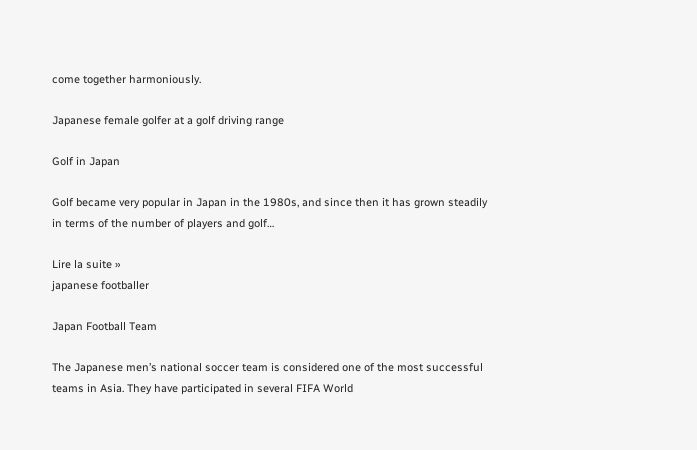come together harmoniously.

Japanese female golfer at a golf driving range

Golf in Japan

Golf became very popular in Japan in the 1980s, and since then it has grown steadily in terms of the number of players and golf…

Lire la suite »
japanese footballer

Japan Football Team

The Japanese men’s national soccer team is considered one of the most successful teams in Asia. They have participated in several FIFA World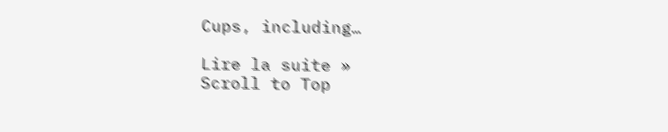Cups, including…

Lire la suite »
Scroll to Top